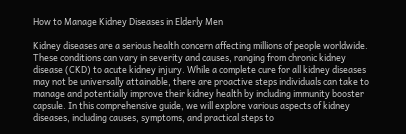How to Manage Kidney Diseases in Elderly Men

Kidney diseases are a serious health concern affecting millions of people worldwide. These conditions can vary in severity and causes, ranging from chronic kidney disease (CKD) to acute kidney injury. While a complete cure for all kidney diseases may not be universally attainable, there are proactive steps individuals can take to manage and potentially improve their kidney health by including immunity booster capsule. In this comprehensive guide, we will explore various aspects of kidney diseases, including causes, symptoms, and practical steps to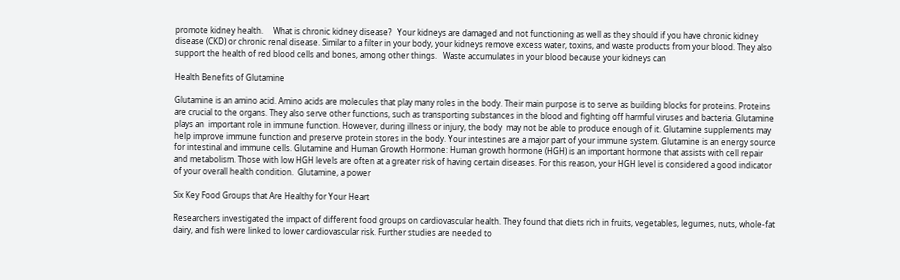promote kidney health.     What is chronic kidney disease?   Your kidneys are damaged and not functioning as well as they should if you have chronic kidney disease (CKD) or chronic renal disease. Similar to a filter in your body, your kidneys remove excess water, toxins, and waste products from your blood. They also support the health of red blood cells and bones, among other things.   Waste accumulates in your blood because your kidneys can

Health Benefits of Glutamine

Glutamine is an amino acid. Amino acids are molecules that play many roles in the body. Their main purpose is to serve as building blocks for proteins. Proteins are crucial to the organs. They also serve other functions, such as transporting substances in the blood and fighting off harmful viruses and bacteria. Glutamine plays an  important role in immune function. However, during illness or injury, the body  may not be able to produce enough of it. Glutamine supplements may help improve immune function and preserve protein stores in the body. Your intestines are a major part of your immune system. Glutamine is an energy source for intestinal and immune cells. Glutamine and Human Growth Hormone: Human growth hormone (HGH) is an important hormone that assists with cell repair and metabolism. Those with low HGH levels are often at a greater risk of having certain diseases. For this reason, your HGH level is considered a good indicator of your overall health condition.  Glutamine, a power

Six Key Food Groups that Are Healthy for Your Heart

Researchers investigated the impact of different food groups on cardiovascular health. They found that diets rich in fruits, vegetables, legumes, nuts, whole-fat dairy, and fish were linked to lower cardiovascular risk. Further studies are needed to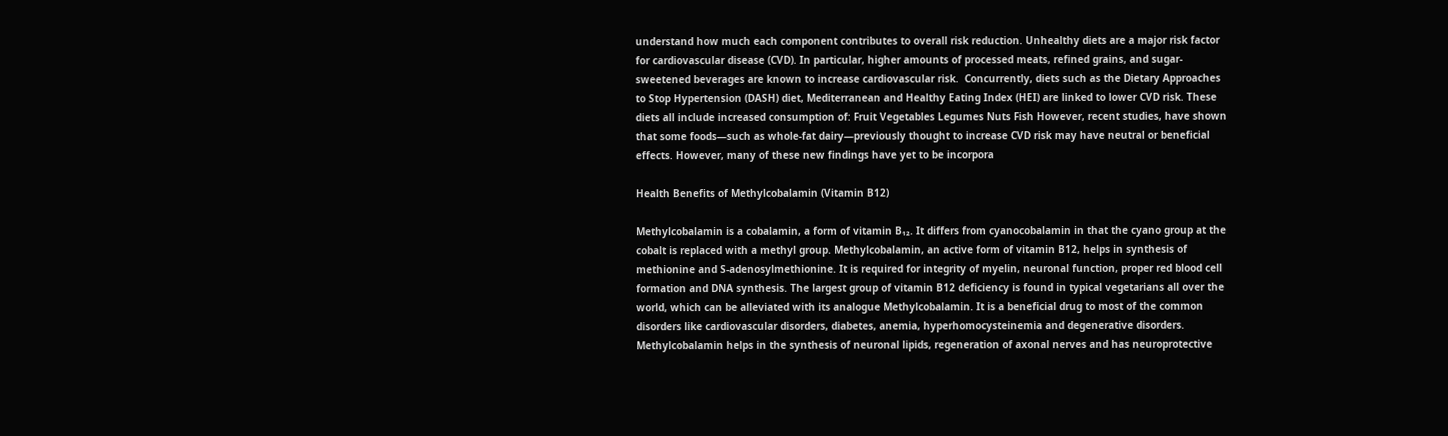understand how much each component contributes to overall risk reduction. Unhealthy diets are a major risk factor for cardiovascular disease (CVD). In particular, higher amounts of processed meats, refined grains, and sugar-sweetened beverages are known to increase cardiovascular risk.  Concurrently, diets such as the Dietary Approaches to Stop Hypertension (DASH) diet, Mediterranean and Healthy Eating Index (HEI) are linked to lower CVD risk. These diets all include increased consumption of: Fruit Vegetables Legumes Nuts Fish However, recent studies, have shown that some foods—such as whole-fat dairy—previously thought to increase CVD risk may have neutral or beneficial effects. However, many of these new findings have yet to be incorpora

Health Benefits of Methylcobalamin (Vitamin B12)

Methylcobalamin is a cobalamin, a form of vitamin B₁₂. It differs from cyanocobalamin in that the cyano group at the cobalt is replaced with a methyl group. Methylcobalamin, an active form of vitamin B12, helps in synthesis of methionine and S-adenosylmethionine. It is required for integrity of myelin, neuronal function, proper red blood cell formation and DNA synthesis. The largest group of vitamin B12 deficiency is found in typical vegetarians all over the world, which can be alleviated with its analogue Methylcobalamin. It is a beneficial drug to most of the common disorders like cardiovascular disorders, diabetes, anemia, hyperhomocysteinemia and degenerative disorders. Methylcobalamin helps in the synthesis of neuronal lipids, regeneration of axonal nerves and has neuroprotective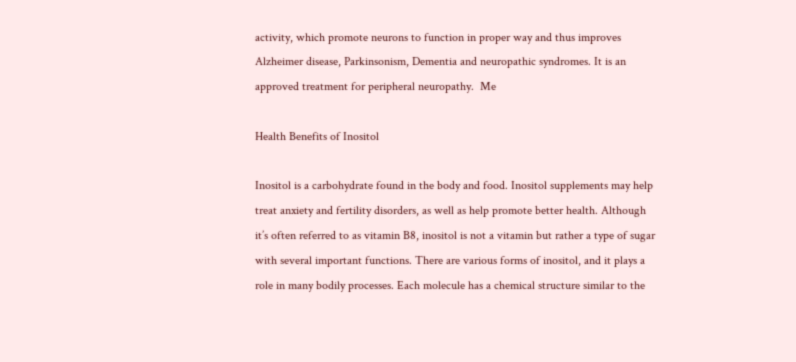activity, which promote neurons to function in proper way and thus improves Alzheimer disease, Parkinsonism, Dementia and neuropathic syndromes. It is an approved treatment for peripheral neuropathy.  Me

Health Benefits of Inositol

Inositol is a carbohydrate found in the body and food. Inositol supplements may help treat anxiety and fertility disorders, as well as help promote better health. Although it’s often referred to as vitamin B8, inositol is not a vitamin but rather a type of sugar with several important functions. There are various forms of inositol, and it plays a role in many bodily processes. Each molecule has a chemical structure similar to the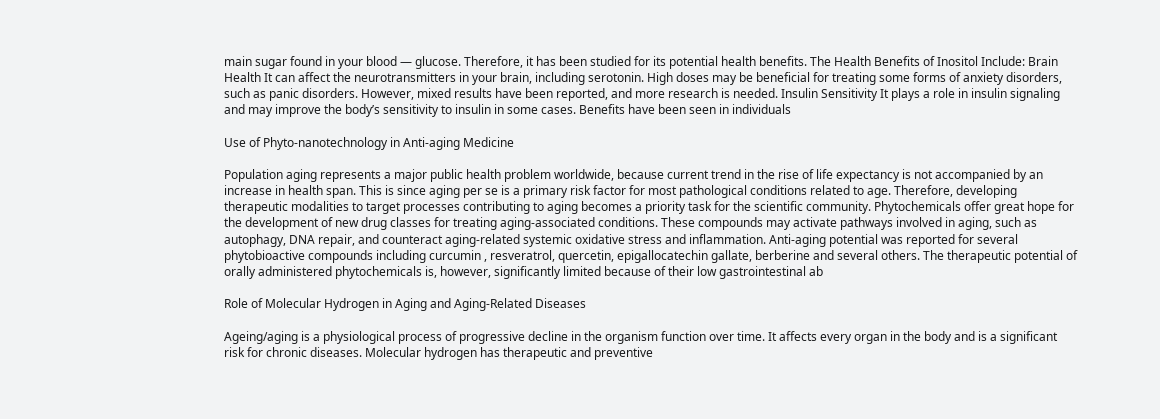main sugar found in your blood — glucose. Therefore, it has been studied for its potential health benefits. The Health Benefits of Inositol Include: Brain Health It can affect the neurotransmitters in your brain, including serotonin. High doses may be beneficial for treating some forms of anxiety disorders, such as panic disorders. However, mixed results have been reported, and more research is needed. Insulin Sensitivity It plays a role in insulin signaling and may improve the body’s sensitivity to insulin in some cases. Benefits have been seen in individuals

Use of Phyto-nanotechnology in Anti-aging Medicine

Population aging represents a major public health problem worldwide, because current trend in the rise of life expectancy is not accompanied by an increase in health span. This is since aging per se is a primary risk factor for most pathological conditions related to age. Therefore, developing therapeutic modalities to target processes contributing to aging becomes a priority task for the scientific community. Phytochemicals offer great hope for the development of new drug classes for treating aging-associated conditions. These compounds may activate pathways involved in aging, such as autophagy, DNA repair, and counteract aging-related systemic oxidative stress and inflammation. Anti-aging potential was reported for several phytobioactive compounds including curcumin , resveratrol, quercetin, epigallocatechin gallate, berberine and several others. The therapeutic potential of orally administered phytochemicals is, however, significantly limited because of their low gastrointestinal ab

Role of Molecular Hydrogen in Aging and Aging-Related Diseases

Ageing/aging is a physiological process of progressive decline in the organism function over time. It affects every organ in the body and is a significant risk for chronic diseases. Molecular hydrogen has therapeutic and preventive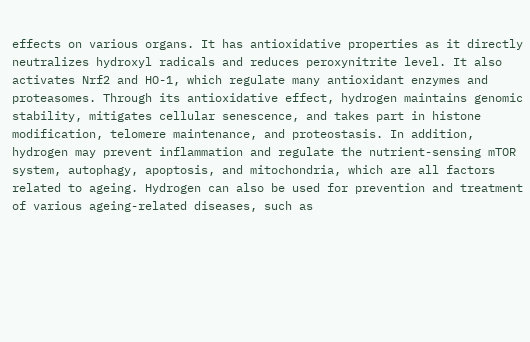effects on various organs. It has antioxidative properties as it directly neutralizes hydroxyl radicals and reduces peroxynitrite level. It also activates Nrf2 and HO-1, which regulate many antioxidant enzymes and proteasomes. Through its antioxidative effect, hydrogen maintains genomic stability, mitigates cellular senescence, and takes part in histone modification, telomere maintenance, and proteostasis. In addition, hydrogen may prevent inflammation and regulate the nutrient-sensing mTOR system, autophagy, apoptosis, and mitochondria, which are all factors related to ageing. Hydrogen can also be used for prevention and treatment of various ageing-related diseases, such as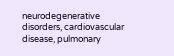neurodegenerative disorders, cardiovascular disease, pulmonary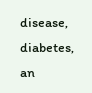disease, diabetes, an